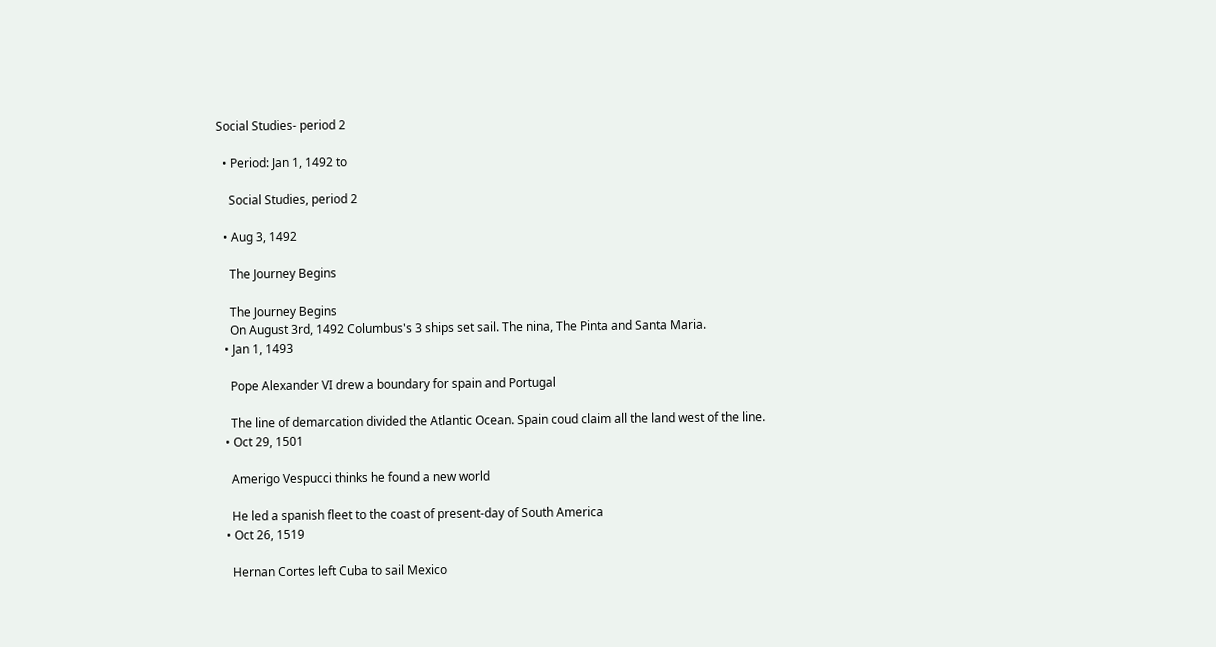Social Studies- period 2

  • Period: Jan 1, 1492 to

    Social Studies, period 2

  • Aug 3, 1492

    The Journey Begins

    The Journey Begins
    On August 3rd, 1492 Columbus's 3 ships set sail. The nina, The Pinta and Santa Maria.
  • Jan 1, 1493

    Pope Alexander VI drew a boundary for spain and Portugal

    The line of demarcation divided the Atlantic Ocean. Spain coud claim all the land west of the line.
  • Oct 29, 1501

    Amerigo Vespucci thinks he found a new world

    He led a spanish fleet to the coast of present-day of South America
  • Oct 26, 1519

    Hernan Cortes left Cuba to sail Mexico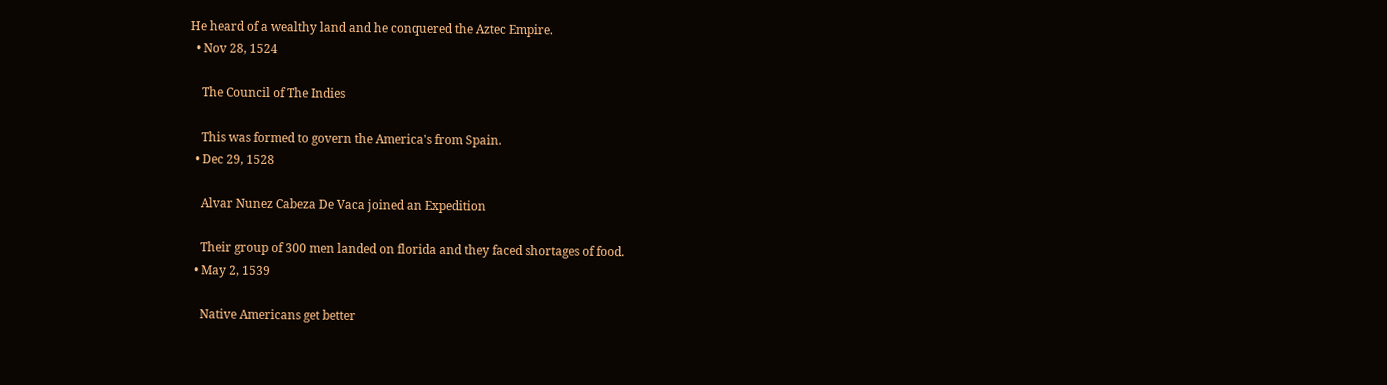He heard of a wealthy land and he conquered the Aztec Empire.
  • Nov 28, 1524

    The Council of The Indies

    This was formed to govern the America's from Spain.
  • Dec 29, 1528

    Alvar Nunez Cabeza De Vaca joined an Expedition

    Their group of 300 men landed on florida and they faced shortages of food.
  • May 2, 1539

    Native Americans get better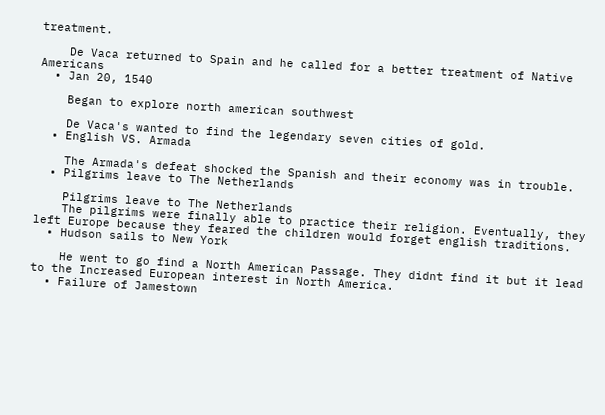treatment.

    De Vaca returned to Spain and he called for a better treatment of Native Americans
  • Jan 20, 1540

    Began to explore north american southwest

    De Vaca's wanted to find the legendary seven cities of gold.
  • English VS. Armada

    The Armada's defeat shocked the Spanish and their economy was in trouble.
  • Pilgrims leave to The Netherlands

    Pilgrims leave to The Netherlands
    The pilgrims were finally able to practice their religion. Eventually, they left Europe because they feared the children would forget english traditions.
  • Hudson sails to New York

    He went to go find a North American Passage. They didnt find it but it lead to the Increased European interest in North America.
  • Failure of Jamestown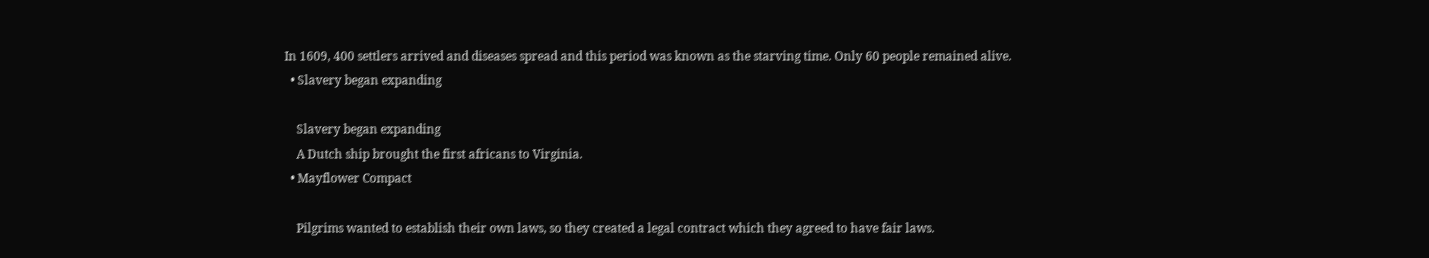In 1609, 400 settlers arrived and diseases spread and this period was known as the starving time. Only 60 people remained alive.
  • Slavery began expanding

    Slavery began expanding
    A Dutch ship brought the first africans to Virginia.
  • Mayflower Compact

    Pilgrims wanted to establish their own laws, so they created a legal contract which they agreed to have fair laws.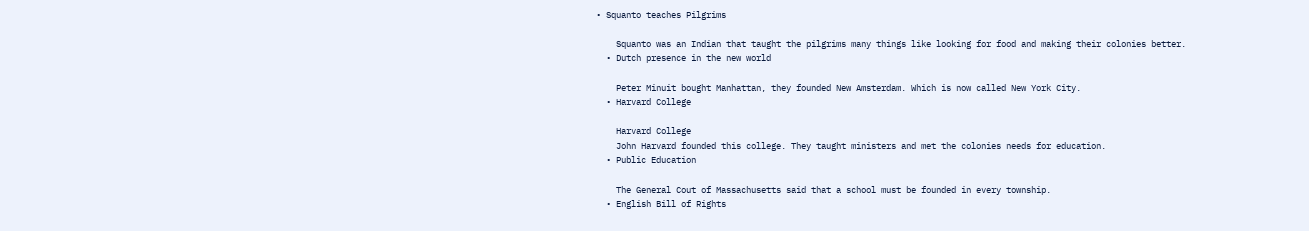• Squanto teaches Pilgrims

    Squanto was an Indian that taught the pilgrims many things like looking for food and making their colonies better.
  • Dutch presence in the new world

    Peter Minuit bought Manhattan, they founded New Amsterdam. Which is now called New York City.
  • Harvard College

    Harvard College
    John Harvard founded this college. They taught ministers and met the colonies needs for education.
  • Public Education

    The General Cout of Massachusetts said that a school must be founded in every township.
  • English Bill of Rights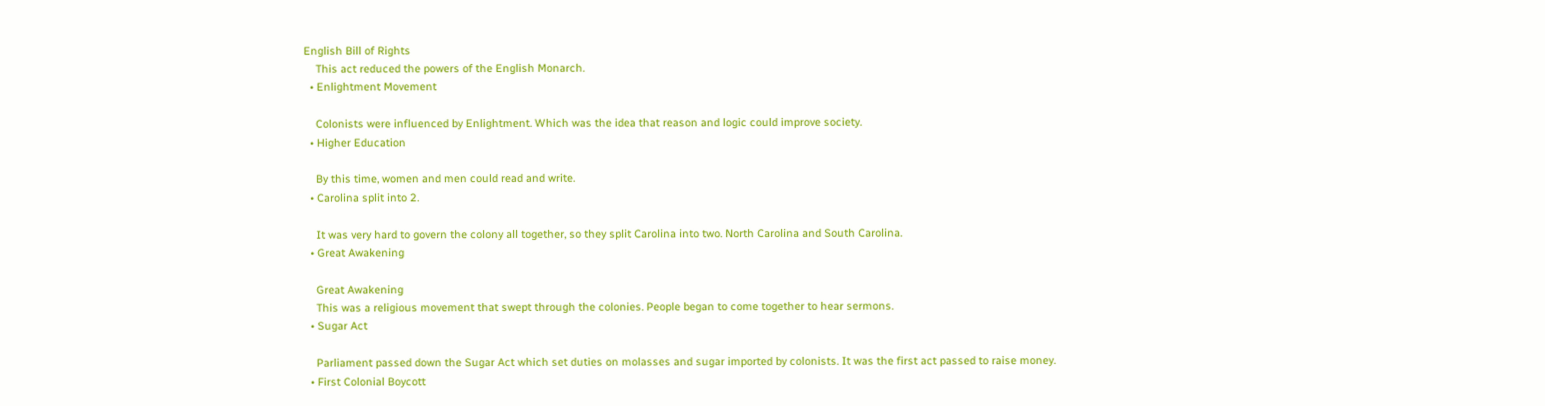English Bill of Rights
    This act reduced the powers of the English Monarch.
  • Enlightment Movement

    Colonists were influenced by Enlightment. Which was the idea that reason and logic could improve society.
  • Higher Education

    By this time, women and men could read and write.
  • Carolina split into 2.

    It was very hard to govern the colony all together, so they split Carolina into two. North Carolina and South Carolina.
  • Great Awakening

    Great Awakening
    This was a religious movement that swept through the colonies. People began to come together to hear sermons.
  • Sugar Act

    Parliament passed down the Sugar Act which set duties on molasses and sugar imported by colonists. It was the first act passed to raise money.
  • First Colonial Boycott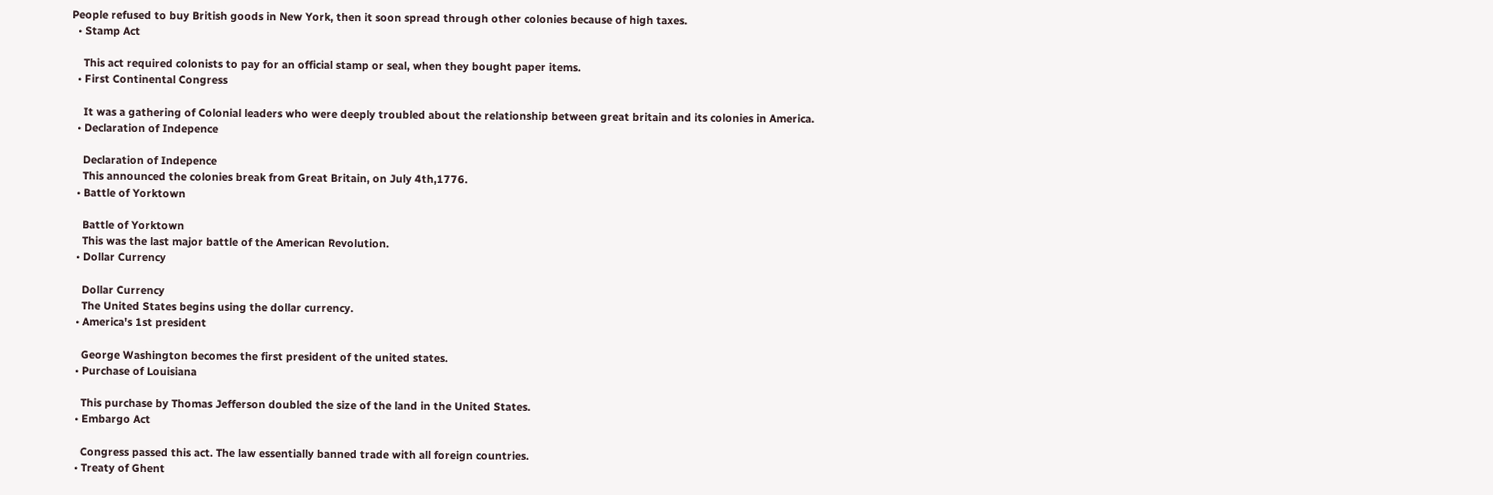People refused to buy British goods in New York, then it soon spread through other colonies because of high taxes.
  • Stamp Act

    This act required colonists to pay for an official stamp or seal, when they bought paper items.
  • First Continental Congress

    It was a gathering of Colonial leaders who were deeply troubled about the relationship between great britain and its colonies in America.
  • Declaration of Indepence

    Declaration of Indepence
    This announced the colonies break from Great Britain, on July 4th,1776.
  • Battle of Yorktown

    Battle of Yorktown
    This was the last major battle of the American Revolution.
  • Dollar Currency

    Dollar Currency
    The United States begins using the dollar currency.
  • America's 1st president

    George Washington becomes the first president of the united states.
  • Purchase of Louisiana

    This purchase by Thomas Jefferson doubled the size of the land in the United States.
  • Embargo Act

    Congress passed this act. The law essentially banned trade with all foreign countries.
  • Treaty of Ghent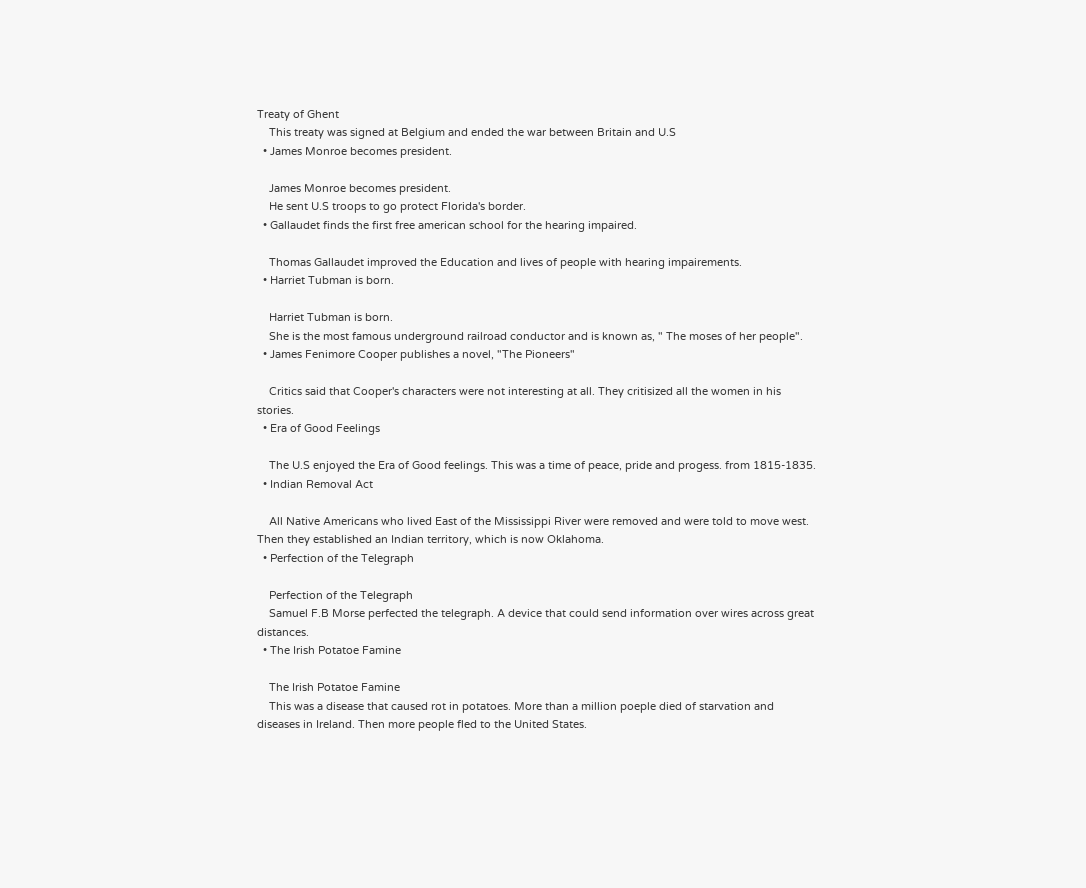Treaty of Ghent
    This treaty was signed at Belgium and ended the war between Britain and U.S
  • James Monroe becomes president.

    James Monroe becomes president.
    He sent U.S troops to go protect Florida's border.
  • Gallaudet finds the first free american school for the hearing impaired.

    Thomas Gallaudet improved the Education and lives of people with hearing impairements.
  • Harriet Tubman is born.

    Harriet Tubman is born.
    She is the most famous underground railroad conductor and is known as, " The moses of her people".
  • James Fenimore Cooper publishes a novel, "The Pioneers"

    Critics said that Cooper's characters were not interesting at all. They critisized all the women in his stories.
  • Era of Good Feelings

    The U.S enjoyed the Era of Good feelings. This was a time of peace, pride and progess. from 1815-1835.
  • Indian Removal Act

    All Native Americans who lived East of the Mississippi River were removed and were told to move west. Then they established an Indian territory, which is now Oklahoma.
  • Perfection of the Telegraph

    Perfection of the Telegraph
    Samuel F.B Morse perfected the telegraph. A device that could send information over wires across great distances.
  • The Irish Potatoe Famine

    The Irish Potatoe Famine
    This was a disease that caused rot in potatoes. More than a million poeple died of starvation and diseases in Ireland. Then more people fled to the United States.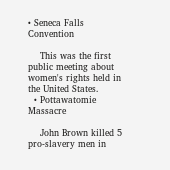• Seneca Falls Convention

    This was the first public meeting about women's rights held in the United States.
  • Pottawatomie Massacre

    John Brown killed 5 pro-slavery men in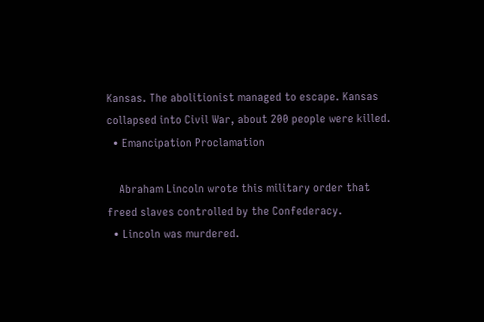Kansas. The abolitionist managed to escape. Kansas collapsed into Civil War, about 200 people were killed.
  • Emancipation Proclamation

    Abraham Lincoln wrote this military order that freed slaves controlled by the Confederacy.
  • Lincoln was murdered.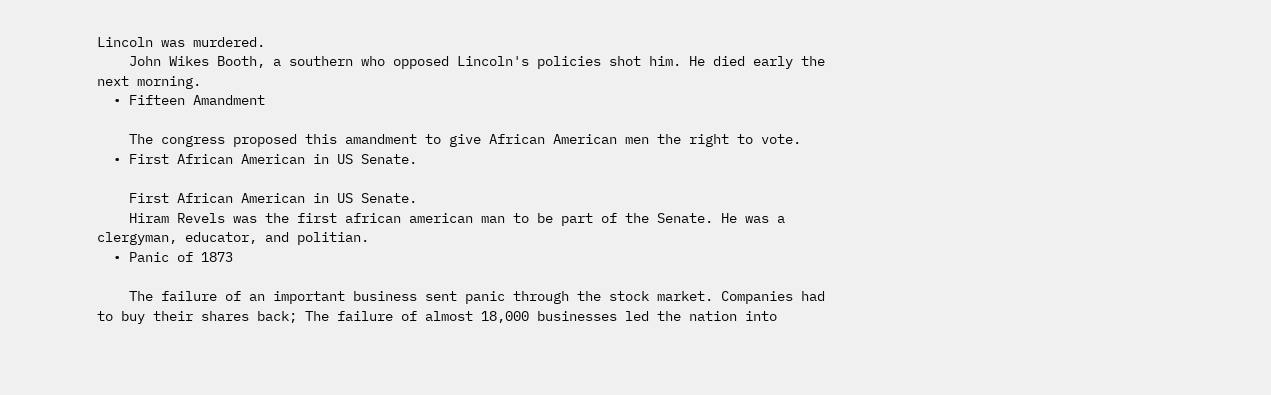Lincoln was murdered.
    John Wikes Booth, a southern who opposed Lincoln's policies shot him. He died early the next morning.
  • Fifteen Amandment

    The congress proposed this amandment to give African American men the right to vote.
  • First African American in US Senate.

    First African American in US Senate.
    Hiram Revels was the first african american man to be part of the Senate. He was a clergyman, educator, and politian.
  • Panic of 1873

    The failure of an important business sent panic through the stock market. Companies had to buy their shares back; The failure of almost 18,000 businesses led the nation into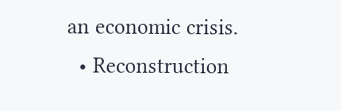an economic crisis.
  • Reconstruction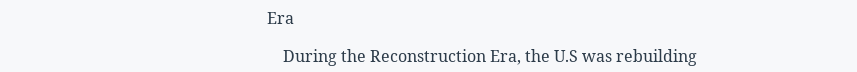Era

    During the Reconstruction Era, the U.S was rebuilding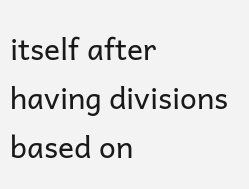itself after having divisions based on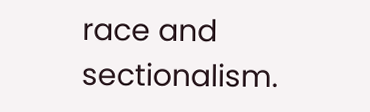race and sectionalism.